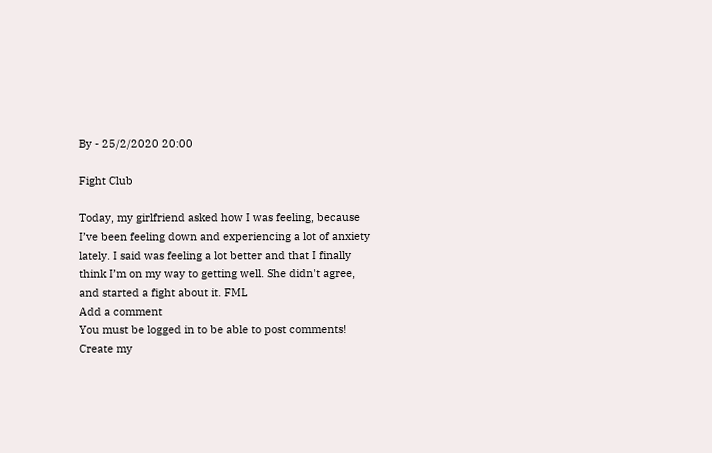By - 25/2/2020 20:00

Fight Club

Today, my girlfriend asked how I was feeling, because I’ve been feeling down and experiencing a lot of anxiety lately. I said was feeling a lot better and that I finally think I’m on my way to getting well. She didn't agree, and started a fight about it. FML
Add a comment
You must be logged in to be able to post comments!
Create my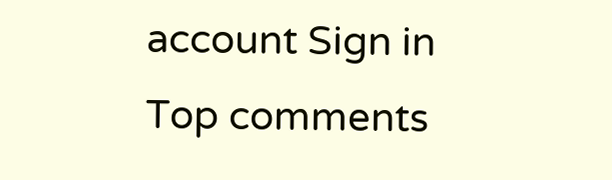account Sign in
Top comments